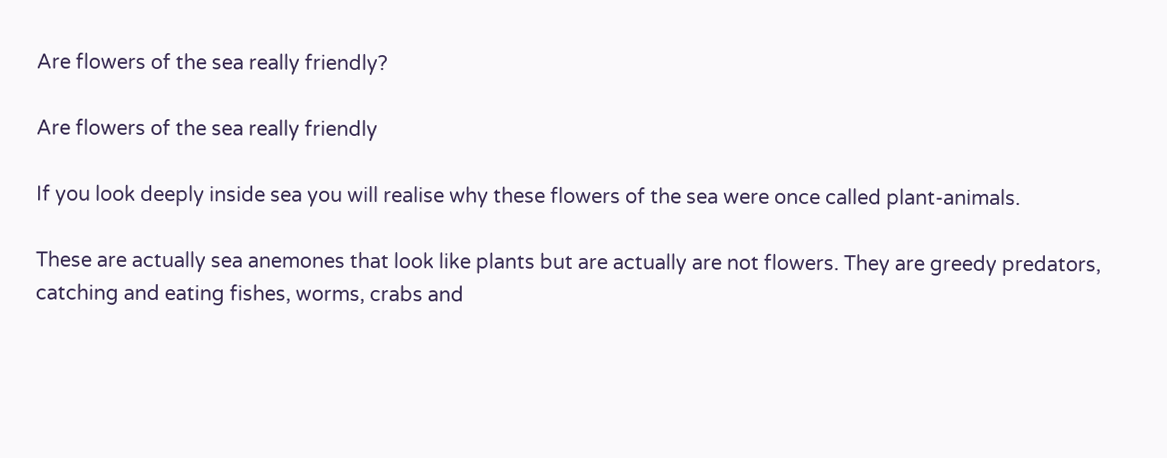Are flowers of the sea really friendly?

Are flowers of the sea really friendly

If you look deeply inside sea you will realise why these flowers of the sea were once called plant-animals.

These are actually sea anemones that look like plants but are actually are not flowers. They are greedy predators, catching and eating fishes, worms, crabs and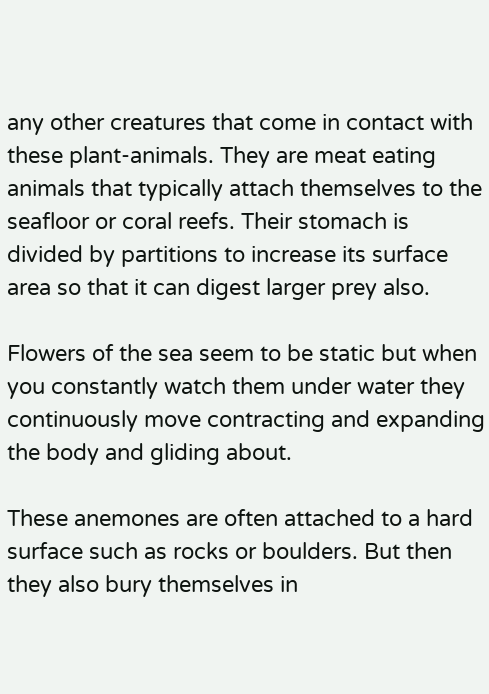any other creatures that come in contact with these plant-animals. They are meat eating animals that typically attach themselves to the seafloor or coral reefs. Their stomach is divided by partitions to increase its surface area so that it can digest larger prey also.

Flowers of the sea seem to be static but when you constantly watch them under water they continuously move contracting and expanding the body and gliding about.

These anemones are often attached to a hard surface such as rocks or boulders. But then they also bury themselves in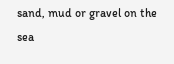sand, mud or gravel on the sea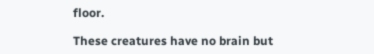floor.

These creatures have no brain but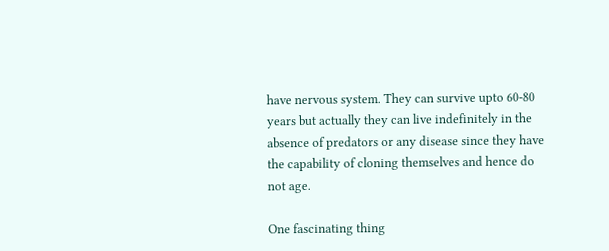have nervous system. They can survive upto 60-80 years but actually they can live indefinitely in the absence of predators or any disease since they have the capability of cloning themselves and hence do not age.

One fascinating thing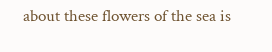about these flowers of the sea is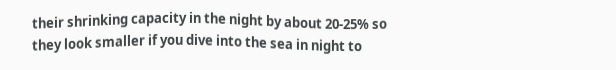their shrinking capacity in the night by about 20-25% so they look smaller if you dive into the sea in night to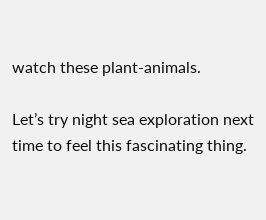watch these plant-animals.

Let’s try night sea exploration next time to feel this fascinating thing.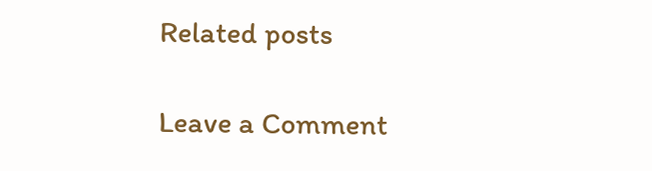Related posts

Leave a Comment